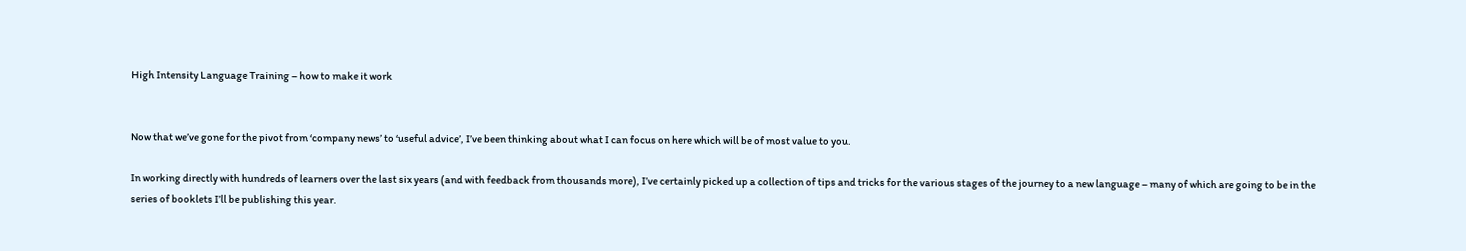High Intensity Language Training – how to make it work


Now that we’ve gone for the pivot from ‘company news’ to ‘useful advice’, I’ve been thinking about what I can focus on here which will be of most value to you.

In working directly with hundreds of learners over the last six years (and with feedback from thousands more), I’ve certainly picked up a collection of tips and tricks for the various stages of the journey to a new language – many of which are going to be in the series of booklets I’ll be publishing this year.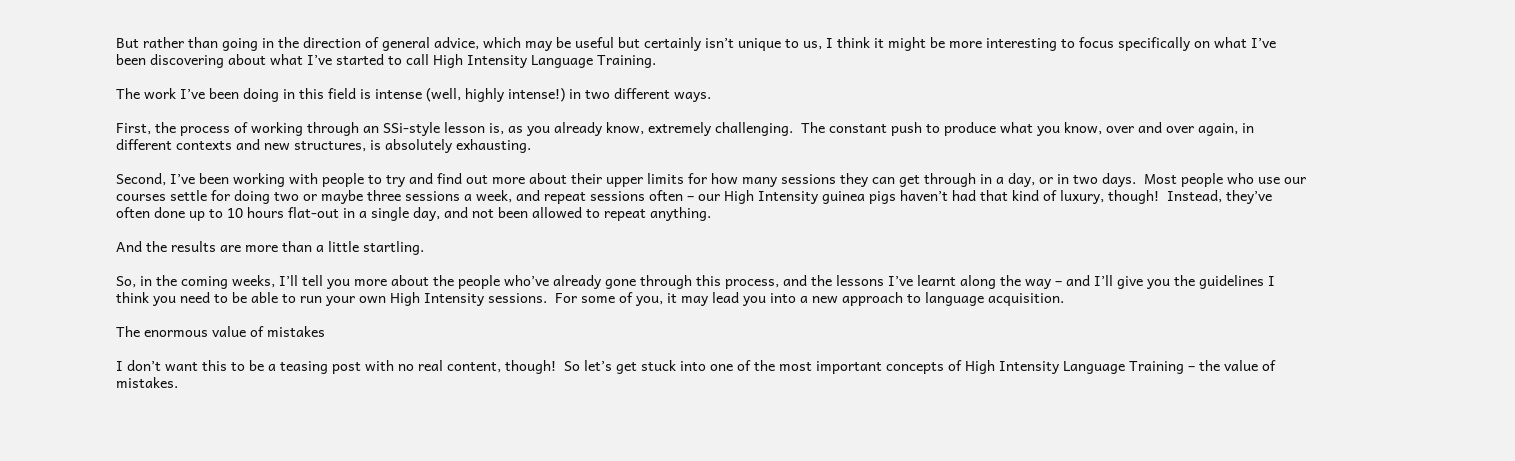But rather than going in the direction of general advice, which may be useful but certainly isn’t unique to us, I think it might be more interesting to focus specifically on what I’ve been discovering about what I’ve started to call High Intensity Language Training.

The work I’ve been doing in this field is intense (well, highly intense!) in two different ways.

First, the process of working through an SSi-style lesson is, as you already know, extremely challenging.  The constant push to produce what you know, over and over again, in different contexts and new structures, is absolutely exhausting.

Second, I’ve been working with people to try and find out more about their upper limits for how many sessions they can get through in a day, or in two days.  Most people who use our courses settle for doing two or maybe three sessions a week, and repeat sessions often – our High Intensity guinea pigs haven’t had that kind of luxury, though!  Instead, they’ve often done up to 10 hours flat-out in a single day, and not been allowed to repeat anything.

And the results are more than a little startling.

So, in the coming weeks, I’ll tell you more about the people who’ve already gone through this process, and the lessons I’ve learnt along the way – and I’ll give you the guidelines I think you need to be able to run your own High Intensity sessions.  For some of you, it may lead you into a new approach to language acquisition.

The enormous value of mistakes

I don’t want this to be a teasing post with no real content, though!  So let’s get stuck into one of the most important concepts of High Intensity Language Training – the value of mistakes.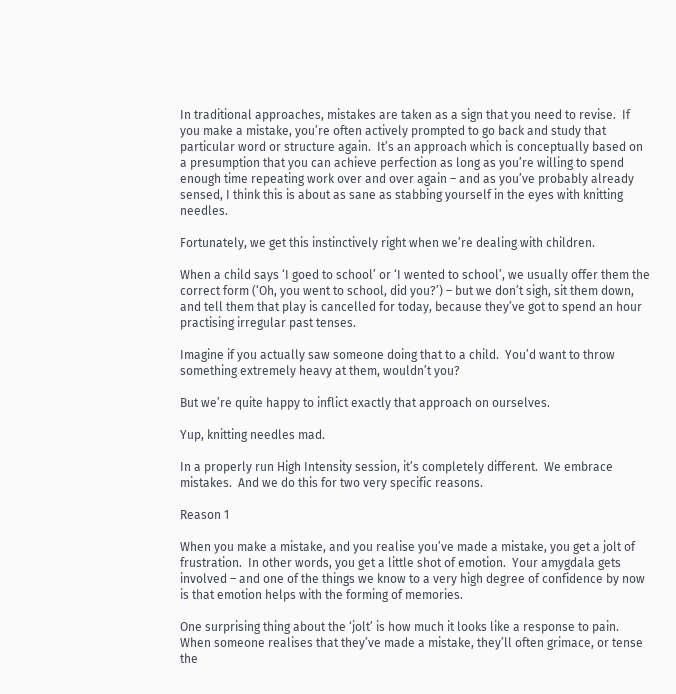In traditional approaches, mistakes are taken as a sign that you need to revise.  If you make a mistake, you’re often actively prompted to go back and study that particular word or structure again.  It’s an approach which is conceptually based on a presumption that you can achieve perfection as long as you’re willing to spend enough time repeating work over and over again – and as you’ve probably already sensed, I think this is about as sane as stabbing yourself in the eyes with knitting needles.

Fortunately, we get this instinctively right when we’re dealing with children.

When a child says ‘I goed to school’ or ‘I wented to school’, we usually offer them the correct form (‘Oh, you went to school, did you?’) – but we don’t sigh, sit them down, and tell them that play is cancelled for today, because they’ve got to spend an hour practising irregular past tenses.

Imagine if you actually saw someone doing that to a child.  You’d want to throw something extremely heavy at them, wouldn’t you?

But we’re quite happy to inflict exactly that approach on ourselves.

Yup, knitting needles mad.

In a properly run High Intensity session, it’s completely different.  We embrace mistakes.  And we do this for two very specific reasons.

Reason 1

When you make a mistake, and you realise you’ve made a mistake, you get a jolt of frustration.  In other words, you get a little shot of emotion.  Your amygdala gets involved – and one of the things we know to a very high degree of confidence by now is that emotion helps with the forming of memories.

One surprising thing about the ‘jolt’ is how much it looks like a response to pain.  When someone realises that they’ve made a mistake, they’ll often grimace, or tense the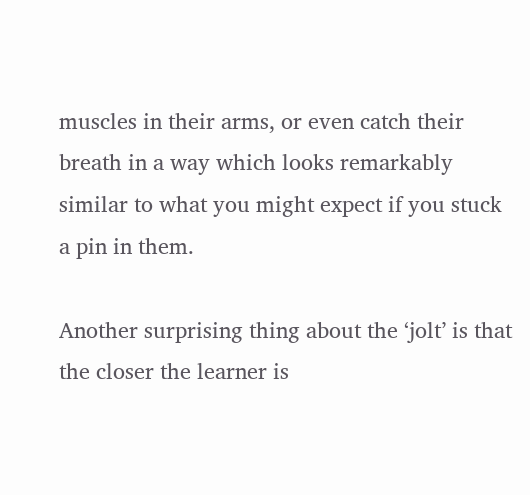muscles in their arms, or even catch their breath in a way which looks remarkably similar to what you might expect if you stuck a pin in them.

Another surprising thing about the ‘jolt’ is that the closer the learner is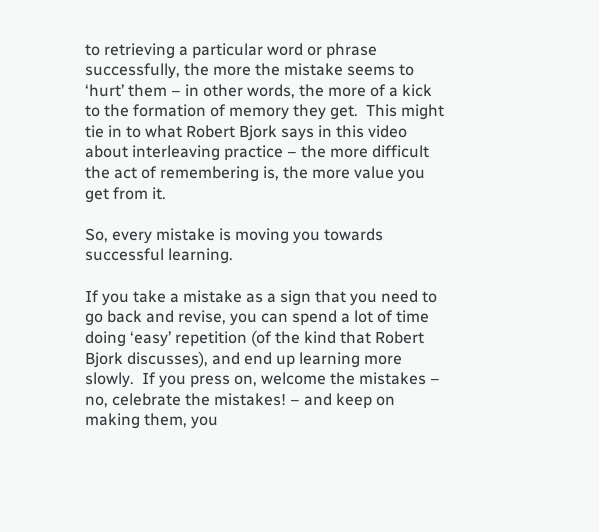to retrieving a particular word or phrase successfully, the more the mistake seems to ‘hurt’ them – in other words, the more of a kick to the formation of memory they get.  This might tie in to what Robert Bjork says in this video about interleaving practice – the more difficult the act of remembering is, the more value you get from it.

So, every mistake is moving you towards successful learning.

If you take a mistake as a sign that you need to go back and revise, you can spend a lot of time doing ‘easy’ repetition (of the kind that Robert Bjork discusses), and end up learning more slowly.  If you press on, welcome the mistakes – no, celebrate the mistakes! – and keep on making them, you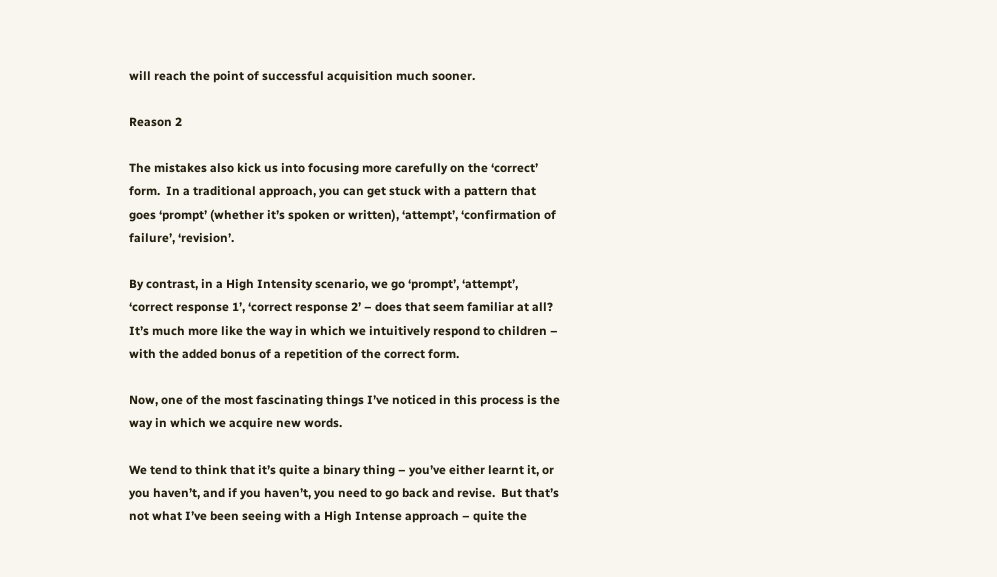will reach the point of successful acquisition much sooner.

Reason 2

The mistakes also kick us into focusing more carefully on the ‘correct’ form.  In a traditional approach, you can get stuck with a pattern that goes ‘prompt’ (whether it’s spoken or written), ‘attempt’, ‘confirmation of failure’, ‘revision’.

By contrast, in a High Intensity scenario, we go ‘prompt’, ‘attempt’, ‘correct response 1’, ‘correct response 2’ – does that seem familiar at all?  It’s much more like the way in which we intuitively respond to children – with the added bonus of a repetition of the correct form.

Now, one of the most fascinating things I’ve noticed in this process is the way in which we acquire new words.

We tend to think that it’s quite a binary thing – you’ve either learnt it, or you haven’t, and if you haven’t, you need to go back and revise.  But that’s not what I’ve been seeing with a High Intense approach – quite the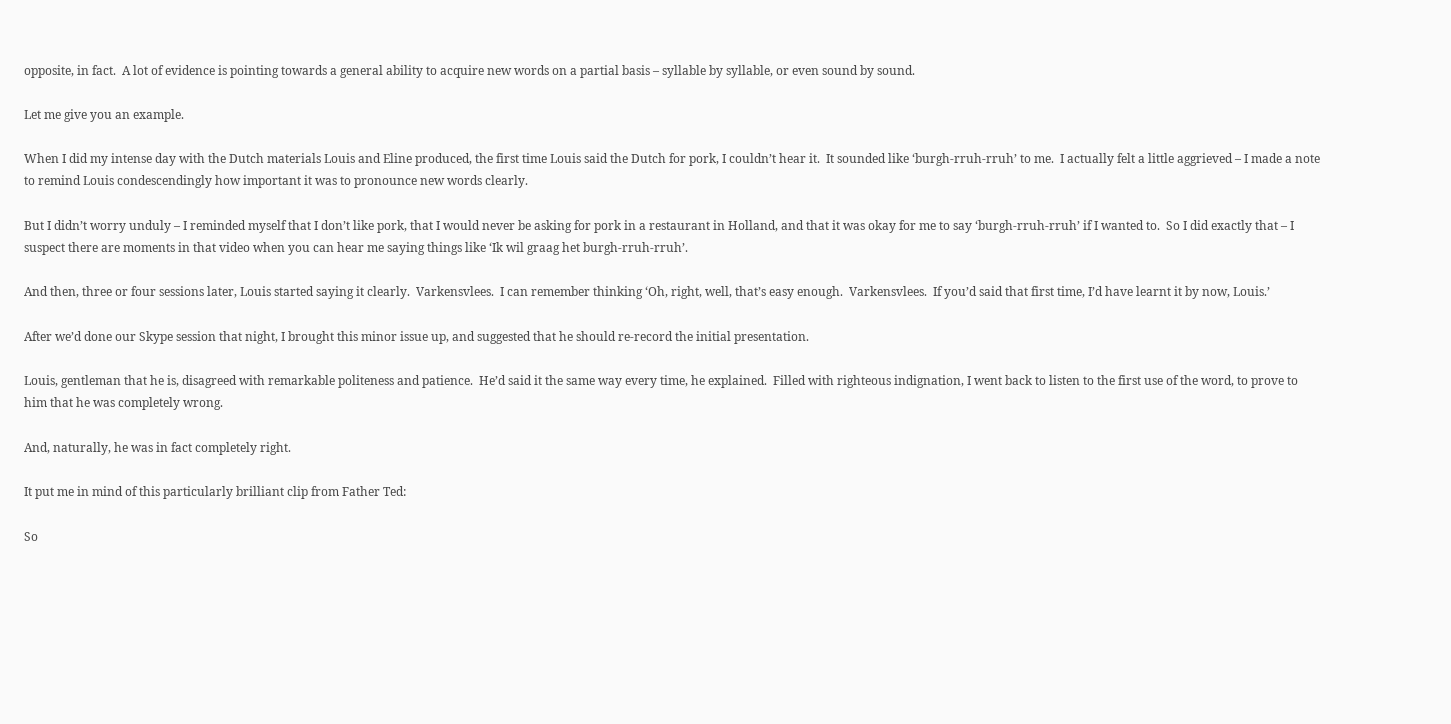opposite, in fact.  A lot of evidence is pointing towards a general ability to acquire new words on a partial basis – syllable by syllable, or even sound by sound.

Let me give you an example.

When I did my intense day with the Dutch materials Louis and Eline produced, the first time Louis said the Dutch for pork, I couldn’t hear it.  It sounded like ‘burgh-rruh-rruh’ to me.  I actually felt a little aggrieved – I made a note to remind Louis condescendingly how important it was to pronounce new words clearly.

But I didn’t worry unduly – I reminded myself that I don’t like pork, that I would never be asking for pork in a restaurant in Holland, and that it was okay for me to say ‘burgh-rruh-rruh’ if I wanted to.  So I did exactly that – I suspect there are moments in that video when you can hear me saying things like ‘Ik wil graag het burgh-rruh-rruh’.

And then, three or four sessions later, Louis started saying it clearly.  Varkensvlees.  I can remember thinking ‘Oh, right, well, that’s easy enough.  Varkensvlees.  If you’d said that first time, I’d have learnt it by now, Louis.’

After we’d done our Skype session that night, I brought this minor issue up, and suggested that he should re-record the initial presentation.

Louis, gentleman that he is, disagreed with remarkable politeness and patience.  He’d said it the same way every time, he explained.  Filled with righteous indignation, I went back to listen to the first use of the word, to prove to him that he was completely wrong.

And, naturally, he was in fact completely right.

It put me in mind of this particularly brilliant clip from Father Ted:

So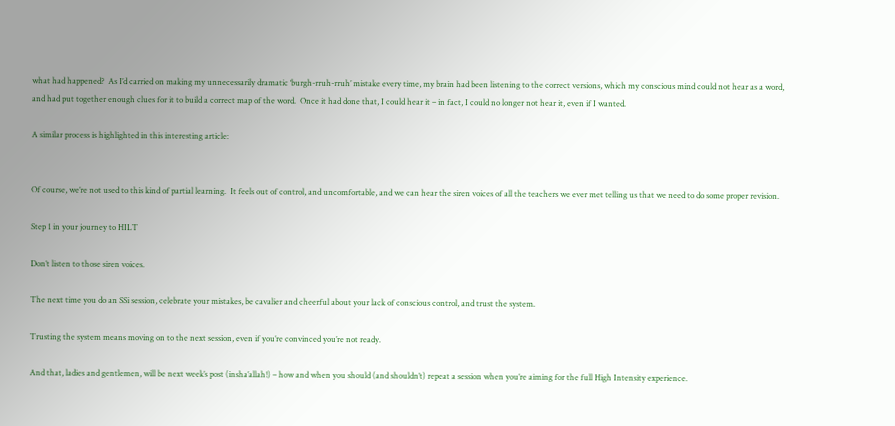what had happened?  As I’d carried on making my unnecessarily dramatic ‘burgh-rruh-rruh’ mistake every time, my brain had been listening to the correct versions, which my conscious mind could not hear as a word, and had put together enough clues for it to build a correct map of the word.  Once it had done that, I could hear it – in fact, I could no longer not hear it, even if I wanted.

A similar process is highlighted in this interesting article:


Of course, we’re not used to this kind of partial learning.  It feels out of control, and uncomfortable, and we can hear the siren voices of all the teachers we ever met telling us that we need to do some proper revision.

Step 1 in your journey to HILT

Don’t listen to those siren voices.

The next time you do an SSi session, celebrate your mistakes, be cavalier and cheerful about your lack of conscious control, and trust the system.

Trusting the system means moving on to the next session, even if you’re convinced you’re not ready.

And that, ladies and gentlemen, will be next week’s post (insha’allah!) – how and when you should (and shouldn’t) repeat a session when you’re aiming for the full High Intensity experience.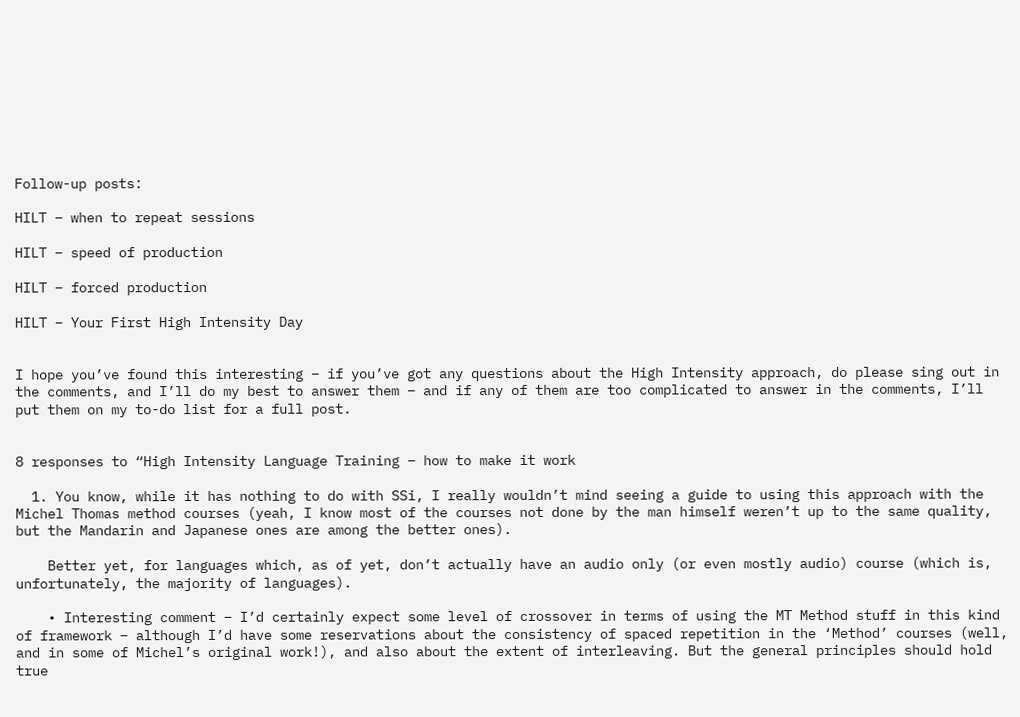Follow-up posts:

HILT – when to repeat sessions

HILT – speed of production

HILT – forced production

HILT – Your First High Intensity Day


I hope you’ve found this interesting – if you’ve got any questions about the High Intensity approach, do please sing out in the comments, and I’ll do my best to answer them – and if any of them are too complicated to answer in the comments, I’ll put them on my to-do list for a full post.


8 responses to “High Intensity Language Training – how to make it work

  1. You know, while it has nothing to do with SSi, I really wouldn’t mind seeing a guide to using this approach with the Michel Thomas method courses (yeah, I know most of the courses not done by the man himself weren’t up to the same quality, but the Mandarin and Japanese ones are among the better ones).

    Better yet, for languages which, as of yet, don’t actually have an audio only (or even mostly audio) course (which is, unfortunately, the majority of languages).

    • Interesting comment – I’d certainly expect some level of crossover in terms of using the MT Method stuff in this kind of framework – although I’d have some reservations about the consistency of spaced repetition in the ‘Method’ courses (well, and in some of Michel’s original work!), and also about the extent of interleaving. But the general principles should hold true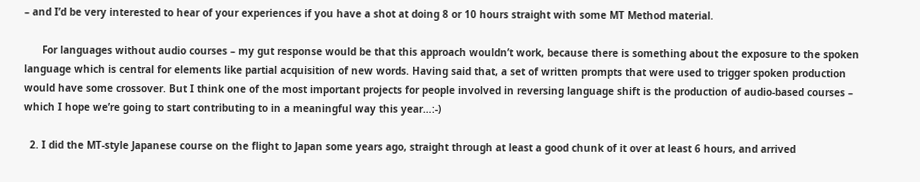– and I’d be very interested to hear of your experiences if you have a shot at doing 8 or 10 hours straight with some MT Method material.

      For languages without audio courses – my gut response would be that this approach wouldn’t work, because there is something about the exposure to the spoken language which is central for elements like partial acquisition of new words. Having said that, a set of written prompts that were used to trigger spoken production would have some crossover. But I think one of the most important projects for people involved in reversing language shift is the production of audio-based courses – which I hope we’re going to start contributing to in a meaningful way this year…:-)

  2. I did the MT-style Japanese course on the flight to Japan some years ago, straight through at least a good chunk of it over at least 6 hours, and arrived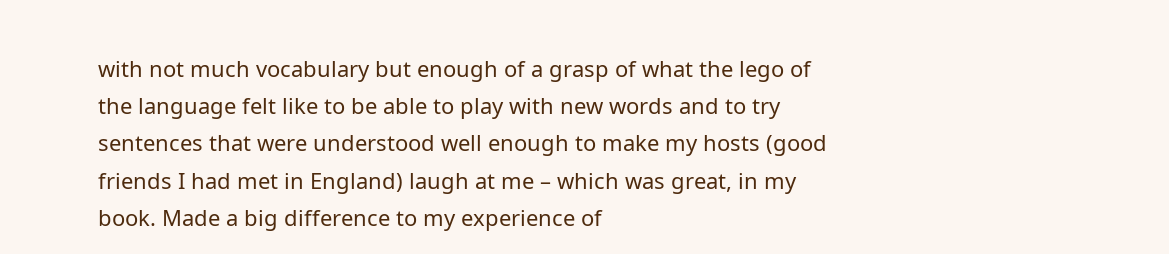with not much vocabulary but enough of a grasp of what the lego of the language felt like to be able to play with new words and to try sentences that were understood well enough to make my hosts (good friends I had met in England) laugh at me – which was great, in my book. Made a big difference to my experience of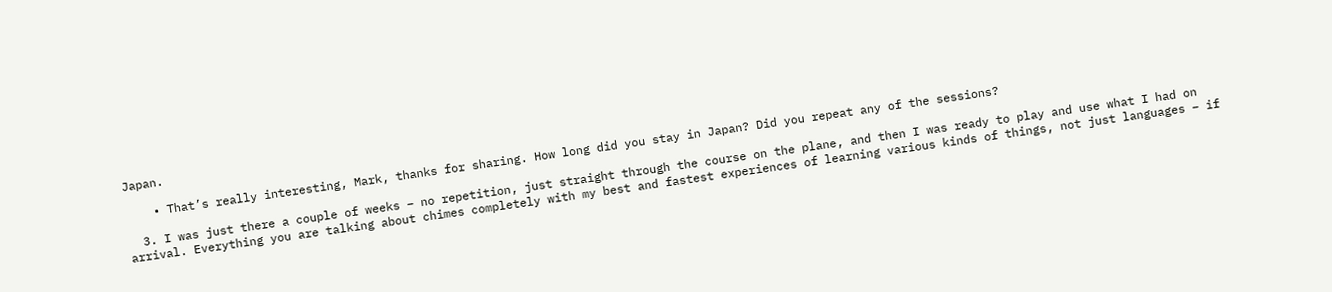Japan.

    • That’s really interesting, Mark, thanks for sharing. How long did you stay in Japan? Did you repeat any of the sessions?

  3. I was just there a couple of weeks – no repetition, just straight through the course on the plane, and then I was ready to play and use what I had on arrival. Everything you are talking about chimes completely with my best and fastest experiences of learning various kinds of things, not just languages – if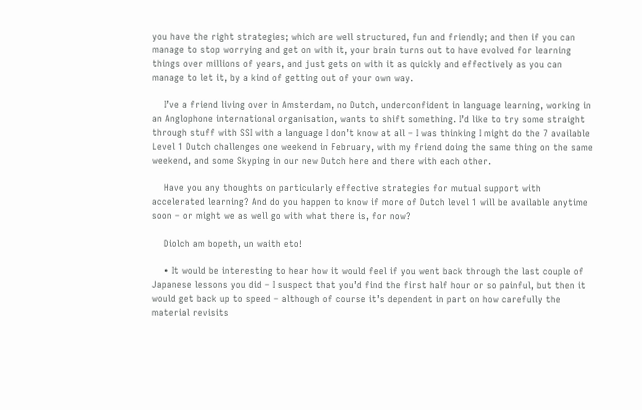you have the right strategies; which are well structured, fun and friendly; and then if you can manage to stop worrying and get on with it, your brain turns out to have evolved for learning things over millions of years, and just gets on with it as quickly and effectively as you can manage to let it, by a kind of getting out of your own way.

    I’ve a friend living over in Amsterdam, no Dutch, underconfident in language learning, working in an Anglophone international organisation, wants to shift something. I’d like to try some straight through stuff with SSI with a language I don’t know at all – I was thinking I might do the 7 available Level 1 Dutch challenges one weekend in February, with my friend doing the same thing on the same weekend, and some Skyping in our new Dutch here and there with each other.

    Have you any thoughts on particularly effective strategies for mutual support with accelerated learning? And do you happen to know if more of Dutch level 1 will be available anytime soon – or might we as well go with what there is, for now?

    Diolch am bopeth, un waith eto!

    • It would be interesting to hear how it would feel if you went back through the last couple of Japanese lessons you did – I suspect that you’d find the first half hour or so painful, but then it would get back up to speed – although of course it’s dependent in part on how carefully the material revisits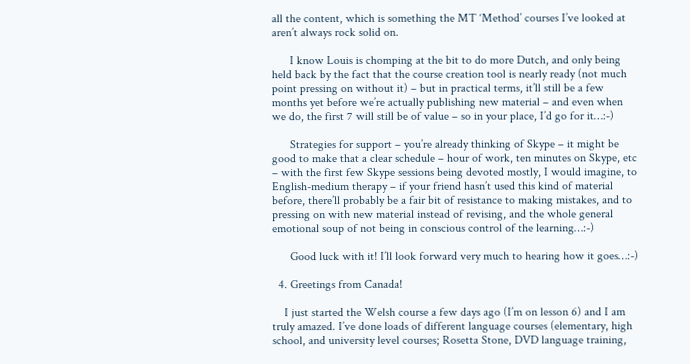all the content, which is something the MT ‘Method’ courses I’ve looked at aren’t always rock solid on.

      I know Louis is chomping at the bit to do more Dutch, and only being held back by the fact that the course creation tool is nearly ready (not much point pressing on without it) – but in practical terms, it’ll still be a few months yet before we’re actually publishing new material – and even when we do, the first 7 will still be of value – so in your place, I’d go for it…:-)

      Strategies for support – you’re already thinking of Skype – it might be good to make that a clear schedule – hour of work, ten minutes on Skype, etc – with the first few Skype sessions being devoted mostly, I would imagine, to English-medium therapy – if your friend hasn’t used this kind of material before, there’ll probably be a fair bit of resistance to making mistakes, and to pressing on with new material instead of revising, and the whole general emotional soup of not being in conscious control of the learning…:-)

      Good luck with it! I’ll look forward very much to hearing how it goes…:-)

  4. Greetings from Canada!

    I just started the Welsh course a few days ago (I’m on lesson 6) and I am truly amazed. I’ve done loads of different language courses (elementary, high school, and university level courses; Rosetta Stone, DVD language training,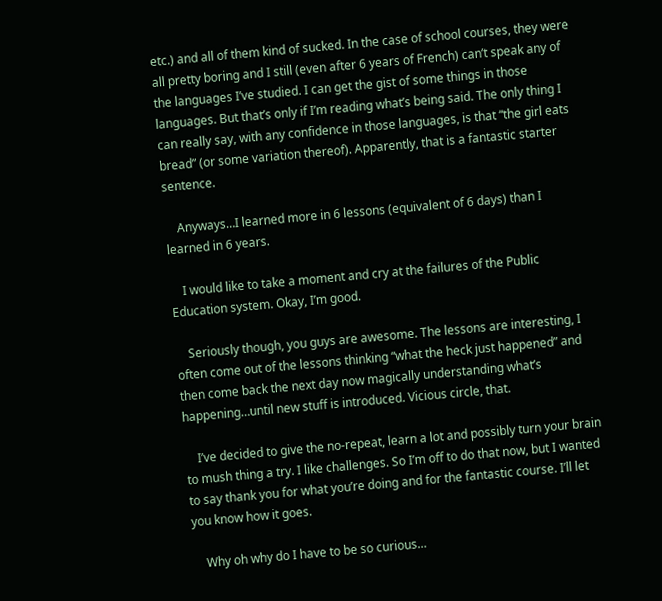etc.) and all of them kind of sucked. In the case of school courses, they were all pretty boring and I still (even after 6 years of French) can’t speak any of the languages I’ve studied. I can get the gist of some things in those languages. But that’s only if I’m reading what’s being said. The only thing I can really say, with any confidence in those languages, is that “the girl eats bread” (or some variation thereof). Apparently, that is a fantastic starter sentence.

    Anyways…I learned more in 6 lessons (equivalent of 6 days) than I learned in 6 years.

    I would like to take a moment and cry at the failures of the Public Education system. Okay, I’m good.

    Seriously though, you guys are awesome. The lessons are interesting, I often come out of the lessons thinking “what the heck just happened” and then come back the next day now magically understanding what’s happening…until new stuff is introduced. Vicious circle, that.

    I’ve decided to give the no-repeat, learn a lot and possibly turn your brain to mush thing a try. I like challenges. So I’m off to do that now, but I wanted to say thank you for what you’re doing and for the fantastic course. I’ll let you know how it goes.

    Why oh why do I have to be so curious…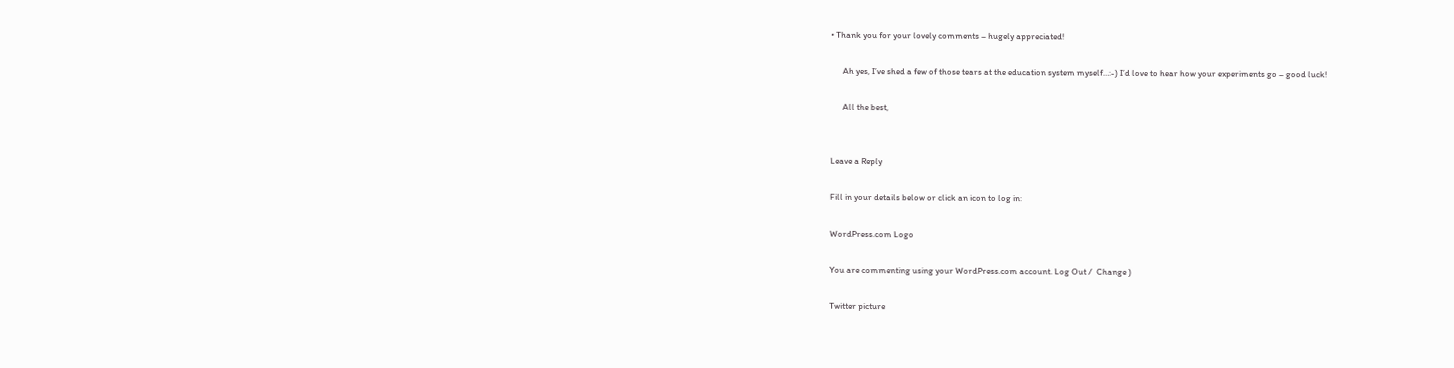• Thank you for your lovely comments – hugely appreciated!

      Ah yes, I’ve shed a few of those tears at the education system myself…:-) I’d love to hear how your experiments go – good luck!

      All the best,


Leave a Reply

Fill in your details below or click an icon to log in:

WordPress.com Logo

You are commenting using your WordPress.com account. Log Out /  Change )

Twitter picture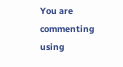You are commenting using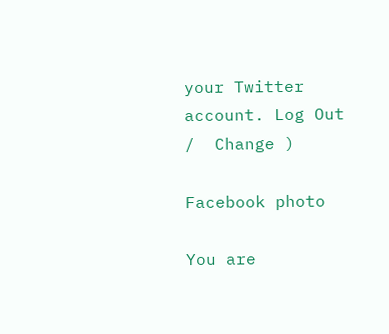your Twitter account. Log Out /  Change )

Facebook photo

You are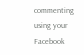commenting using your Facebook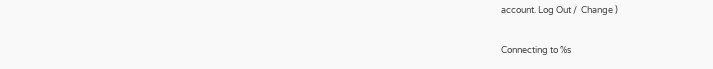account. Log Out /  Change )

Connecting to %s